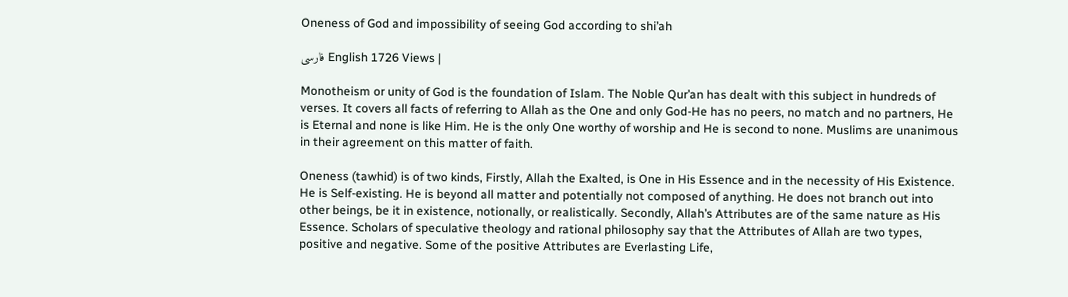Oneness of God and impossibility of seeing God according to shi’ah

فارسی English 1726 Views |

Monotheism or unity of God is the foundation of Islam. The Noble Qur’an has dealt with this subject in hundreds of verses. It covers all facts of referring to Allah as the One and only God-He has no peers, no match and no partners, He is Eternal and none is like Him. He is the only One worthy of worship and He is second to none. Muslims are unanimous in their agreement on this matter of faith.

Oneness (tawhid) is of two kinds, Firstly, Allah the Exalted, is One in His Essence and in the necessity of His Existence. He is Self-existing. He is beyond all matter and potentially not composed of anything. He does not branch out into other beings, be it in existence, notionally, or realistically. Secondly, Allah’s Attributes are of the same nature as His Essence. Scholars of speculative theology and rational philosophy say that the Attributes of Allah are two types, positive and negative. Some of the positive Attributes are Everlasting Life,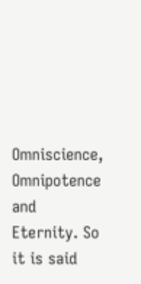Omniscience, Omnipotence and Eternity. So it is said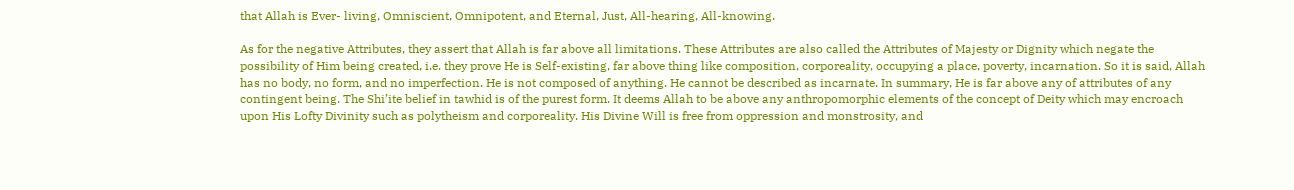that Allah is Ever- living, Omniscient, Omnipotent, and Eternal, Just, All-hearing, All-knowing.

As for the negative Attributes, they assert that Allah is far above all limitations. These Attributes are also called the Attributes of Majesty or Dignity which negate the possibility of Him being created, i.e. they prove He is Self-existing, far above thing like composition, corporeality, occupying a place, poverty, incarnation. So it is said, Allah has no body, no form, and no imperfection. He is not composed of anything. He cannot be described as incarnate. In summary, He is far above any of attributes of any contingent being. The Shi’ite belief in tawhid is of the purest form. It deems Allah to be above any anthropomorphic elements of the concept of Deity which may encroach upon His Lofty Divinity such as polytheism and corporeality. His Divine Will is free from oppression and monstrosity, and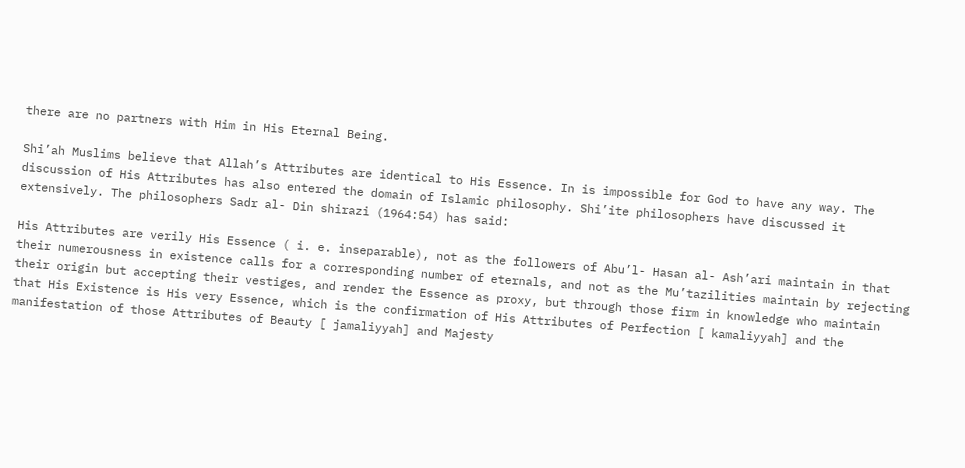there are no partners with Him in His Eternal Being.

Shi’ah Muslims believe that Allah’s Attributes are identical to His Essence. In is impossible for God to have any way. The discussion of His Attributes has also entered the domain of Islamic philosophy. Shi’ite philosophers have discussed it extensively. The philosophers Sadr al- Din shirazi (1964:54) has said:

His Attributes are verily His Essence ( i. e. inseparable), not as the followers of Abu’l- Hasan al- Ash’ari maintain in that their numerousness in existence calls for a corresponding number of eternals, and not as the Mu’tazilities maintain by rejecting their origin but accepting their vestiges, and render the Essence as proxy, but through those firm in knowledge who maintain that His Existence is His very Essence, which is the confirmation of His Attributes of Perfection [ kamaliyyah] and the manifestation of those Attributes of Beauty [ jamaliyyah] and Majesty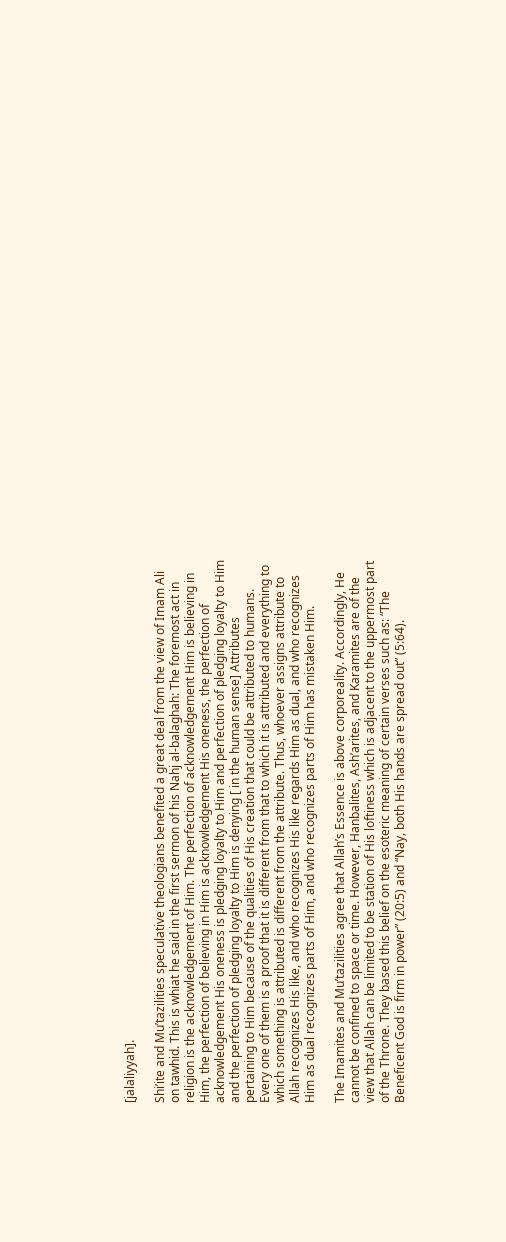[jalaliyyah].

Shi’ite and Mu’tazilities speculative theologians benefited a great deal from the view of Imam Ali on tawhid. This is whiat he said in the first sermon of his Nahj al-balaghah: The foremost act in religion is the acknowledgement of Him. The perfection of acknowledgement Him is believing in Him, the perfection of believing in Him is acknowledgement His oneness, the perfection of acknowledgement His oneness is pledging loyalty to Him and perfection of pledging loyalty to Him and the perfection of pledging loyalty to Him is denying [ in the human sense] Attributes pertaining to Him because of the qualities of His creation that could be attributed to humans. Every one of them is a proof that it is different from that to which it is attributed and everything to which something is attributed is different from the attribute. Thus, whoever assigns attribute to Allah recognizes His like, and who recognizes His like regards Him as dual, and who recognizes Him as dual recognizes parts of Him, and who recognizes parts of Him has mistaken Him.

The Imamites and Mu’tazilities agree that Allah’s Essence is above corporeality. Accordingly, He cannot be confined to space or time. However, Hanbalites, Ash’arites, and Karamites are of the view that Allah can be limited to be station of His loftiness which is adjacent to the uppermost part of the Throne. They based this belief on the esoteric meaning of certain verses such as: “The Beneficent God is firm in power” (20:5) and “Nay, both His hands are spread out” (5:64).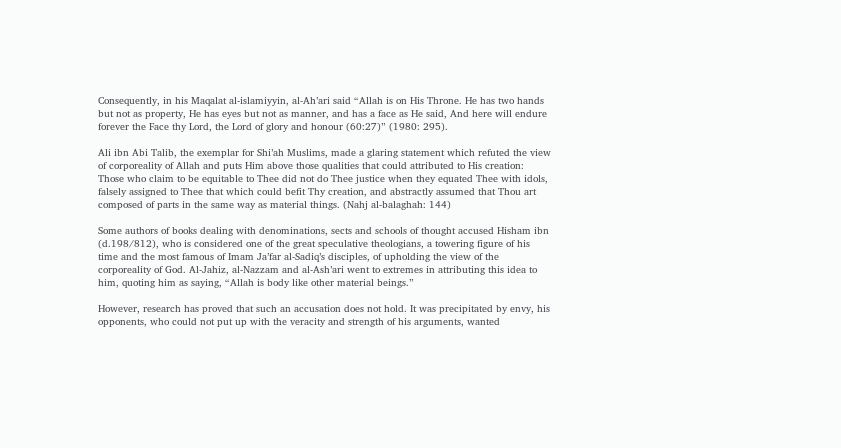Consequently, in his Maqalat al-islamiyyin, al-Ah’ari said “Allah is on His Throne. He has two hands but not as property, He has eyes but not as manner, and has a face as He said, And here will endure forever the Face thy Lord, the Lord of glory and honour (60:27)” (1980: 295).

Ali ibn Abi Talib, the exemplar for Shi’ah Muslims, made a glaring statement which refuted the view of corporeality of Allah and puts Him above those qualities that could attributed to His creation: Those who claim to be equitable to Thee did not do Thee justice when they equated Thee with idols, falsely assigned to Thee that which could befit Thy creation, and abstractly assumed that Thou art composed of parts in the same way as material things. (Nahj al-balaghah: 144)

Some authors of books dealing with denominations, sects and schools of thought accused Hisham ibn (d.198/812), who is considered one of the great speculative theologians, a towering figure of his time and the most famous of Imam Ja’far al-Sadiq’s disciples, of upholding the view of the corporeality of God. Al-Jahiz, al-Nazzam and al-Ash’ari went to extremes in attributing this idea to him, quoting him as saying, “Allah is body like other material beings.”

However, research has proved that such an accusation does not hold. It was precipitated by envy, his opponents, who could not put up with the veracity and strength of his arguments, wanted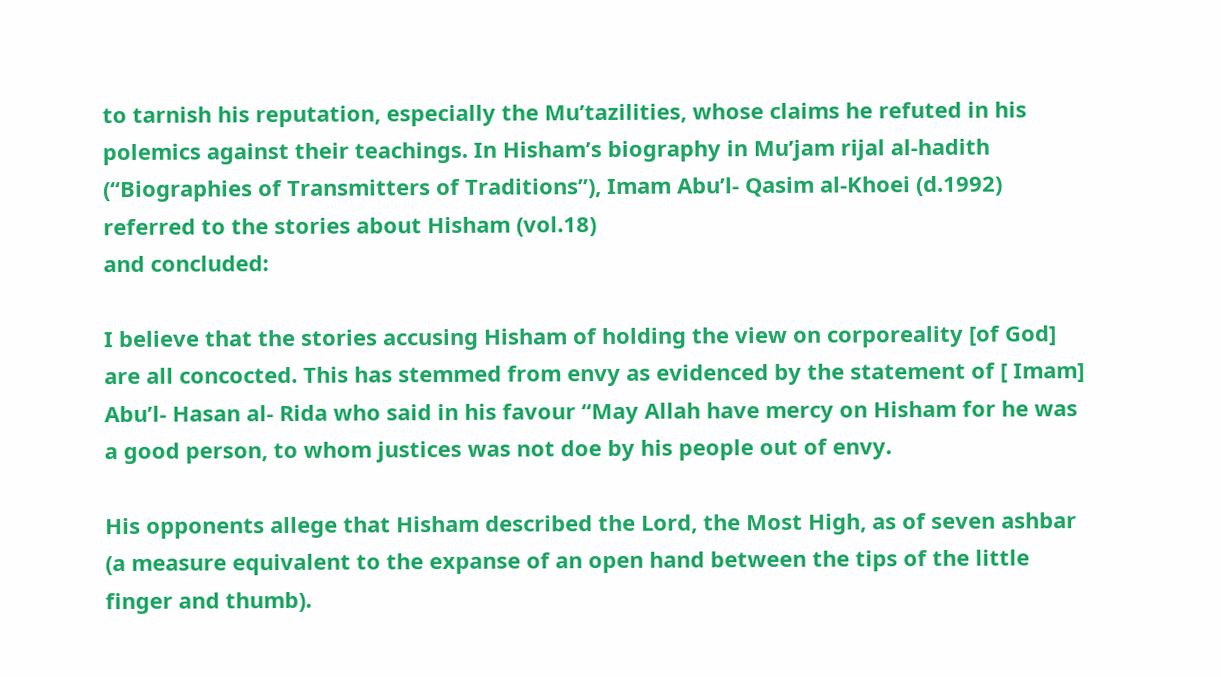to tarnish his reputation, especially the Mu’tazilities, whose claims he refuted in his polemics against their teachings. In Hisham’s biography in Mu’jam rijal al-hadith (“Biographies of Transmitters of Traditions”), Imam Abu’l- Qasim al-Khoei (d.1992) referred to the stories about Hisham (vol.18)
and concluded:

I believe that the stories accusing Hisham of holding the view on corporeality [of God] are all concocted. This has stemmed from envy as evidenced by the statement of [ Imam] Abu’l- Hasan al- Rida who said in his favour “May Allah have mercy on Hisham for he was a good person, to whom justices was not doe by his people out of envy.

His opponents allege that Hisham described the Lord, the Most High, as of seven ashbar (a measure equivalent to the expanse of an open hand between the tips of the little finger and thumb).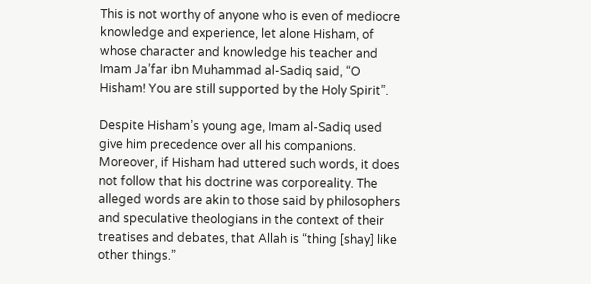This is not worthy of anyone who is even of mediocre knowledge and experience, let alone Hisham, of whose character and knowledge his teacher and Imam Ja’far ibn Muhammad al-Sadiq said, “O Hisham! You are still supported by the Holy Spirit”.

Despite Hisham’s young age, Imam al-Sadiq used give him precedence over all his companions. Moreover, if Hisham had uttered such words, it does not follow that his doctrine was corporeality. The alleged words are akin to those said by philosophers and speculative theologians in the context of their treatises and debates, that Allah is “thing [shay] like other things.”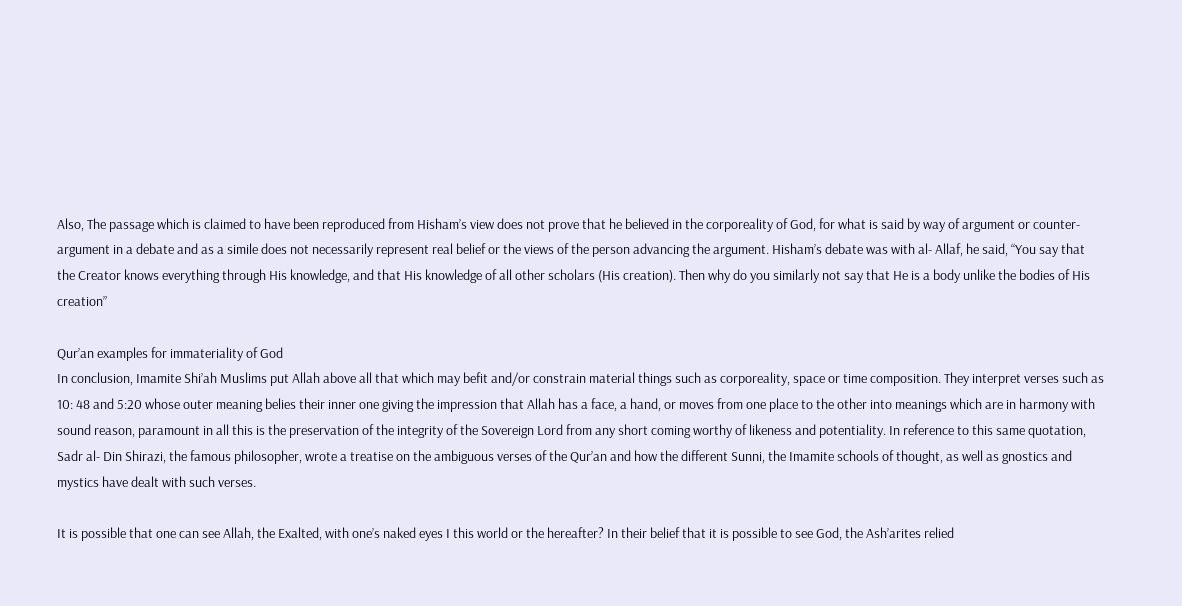Also, The passage which is claimed to have been reproduced from Hisham’s view does not prove that he believed in the corporeality of God, for what is said by way of argument or counter- argument in a debate and as a simile does not necessarily represent real belief or the views of the person advancing the argument. Hisham’s debate was with al- Allaf, he said, “You say that the Creator knows everything through His knowledge, and that His knowledge of all other scholars (His creation). Then why do you similarly not say that He is a body unlike the bodies of His creation”

Qur’an examples for immateriality of God
In conclusion, Imamite Shi’ah Muslims put Allah above all that which may befit and/or constrain material things such as corporeality, space or time composition. They interpret verses such as 10: 48 and 5:20 whose outer meaning belies their inner one giving the impression that Allah has a face, a hand, or moves from one place to the other into meanings which are in harmony with sound reason, paramount in all this is the preservation of the integrity of the Sovereign Lord from any short coming worthy of likeness and potentiality. In reference to this same quotation, Sadr al- Din Shirazi, the famous philosopher, wrote a treatise on the ambiguous verses of the Qur’an and how the different Sunni, the Imamite schools of thought, as well as gnostics and mystics have dealt with such verses.

It is possible that one can see Allah, the Exalted, with one’s naked eyes I this world or the hereafter? In their belief that it is possible to see God, the Ash’arites relied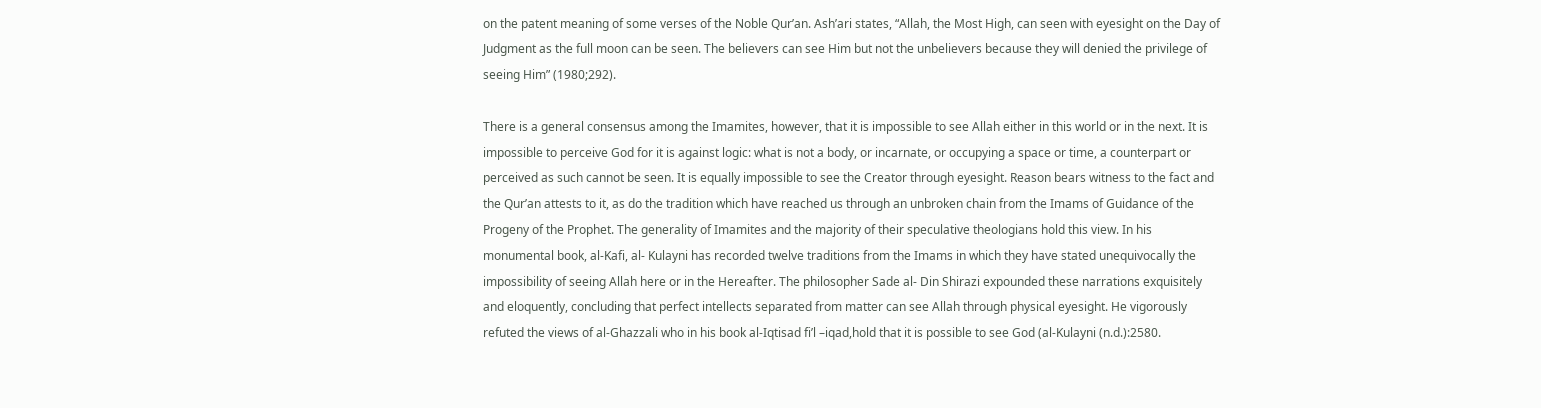on the patent meaning of some verses of the Noble Qur’an. Ash’ari states, “Allah, the Most High, can seen with eyesight on the Day of Judgment as the full moon can be seen. The believers can see Him but not the unbelievers because they will denied the privilege of seeing Him” (1980;292).

There is a general consensus among the Imamites, however, that it is impossible to see Allah either in this world or in the next. It is impossible to perceive God for it is against logic: what is not a body, or incarnate, or occupying a space or time, a counterpart or perceived as such cannot be seen. It is equally impossible to see the Creator through eyesight. Reason bears witness to the fact and the Qur’an attests to it, as do the tradition which have reached us through an unbroken chain from the Imams of Guidance of the Progeny of the Prophet. The generality of Imamites and the majority of their speculative theologians hold this view. In his monumental book, al-Kafi, al- Kulayni has recorded twelve traditions from the Imams in which they have stated unequivocally the impossibility of seeing Allah here or in the Hereafter. The philosopher Sade al- Din Shirazi expounded these narrations exquisitely and eloquently, concluding that perfect intellects separated from matter can see Allah through physical eyesight. He vigorously refuted the views of al-Ghazzali who in his book al-Iqtisad fi’l –iqad,hold that it is possible to see God (al-Kulayni (n.d.):2580.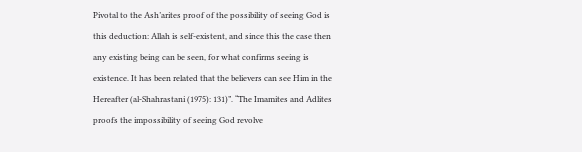Pivotal to the Ash’arites proof of the possibility of seeing God is this deduction: Allah is self-existent, and since this the case then any existing being can be seen, for what confirms seeing is existence. It has been related that the believers can see Him in the Hereafter (al-Shahrastani (1975): 131)”. “The Imamites and Adlites proofs the impossibility of seeing God revolve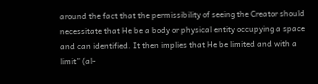around the fact that the permissibility of seeing the Creator should necessitate that He be a body or physical entity occupying a space and can identified. It then implies that He be limited and with a limit” (al-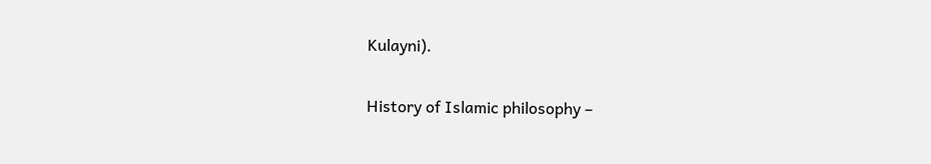Kulayni).


History of Islamic philosophy –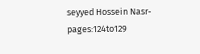seyyed Hossein Nasr- pages:124to129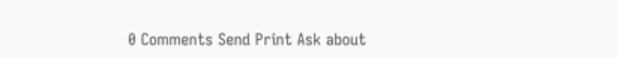0 Comments Send Print Ask about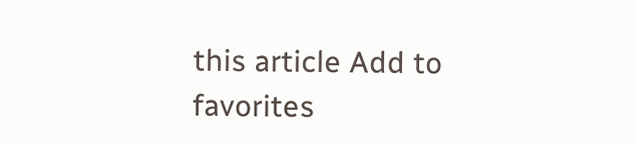this article Add to favorites